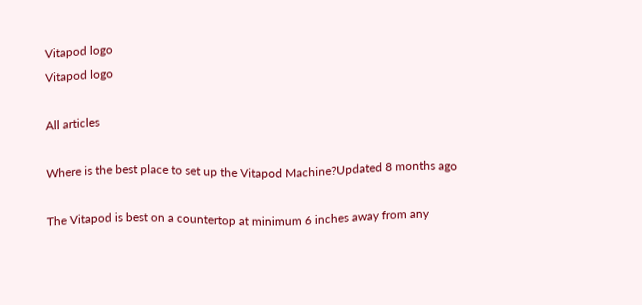Vitapod logo
Vitapod logo

All articles

Where is the best place to set up the Vitapod Machine?Updated 8 months ago

The Vitapod is best on a countertop at minimum 6 inches away from any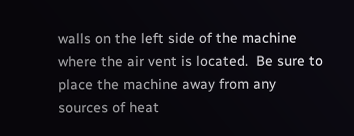walls on the left side of the machine where the air vent is located.  Be sure to place the machine away from any sources of heat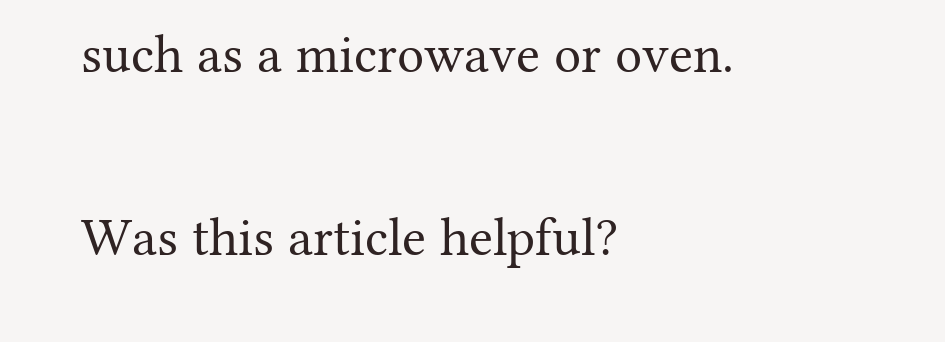such as a microwave or oven.

Was this article helpful?